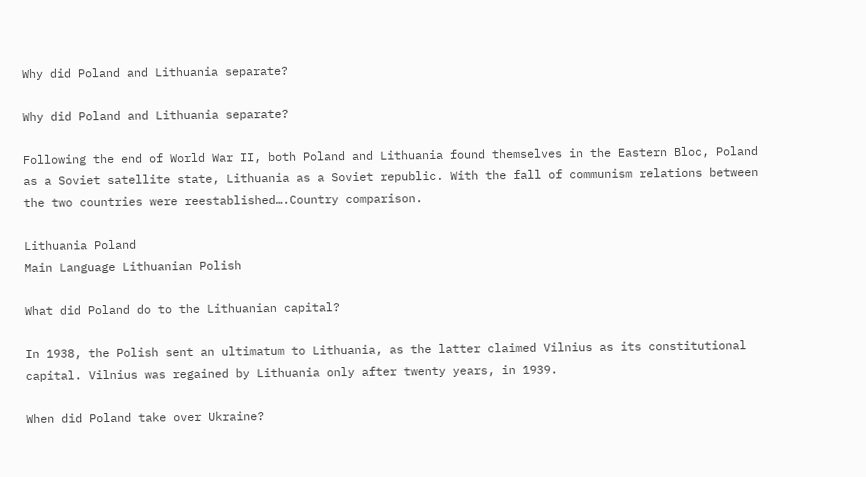Why did Poland and Lithuania separate?

Why did Poland and Lithuania separate?

Following the end of World War II, both Poland and Lithuania found themselves in the Eastern Bloc, Poland as a Soviet satellite state, Lithuania as a Soviet republic. With the fall of communism relations between the two countries were reestablished….Country comparison.

Lithuania Poland
Main Language Lithuanian Polish

What did Poland do to the Lithuanian capital?

In 1938, the Polish sent an ultimatum to Lithuania, as the latter claimed Vilnius as its constitutional capital. Vilnius was regained by Lithuania only after twenty years, in 1939.

When did Poland take over Ukraine?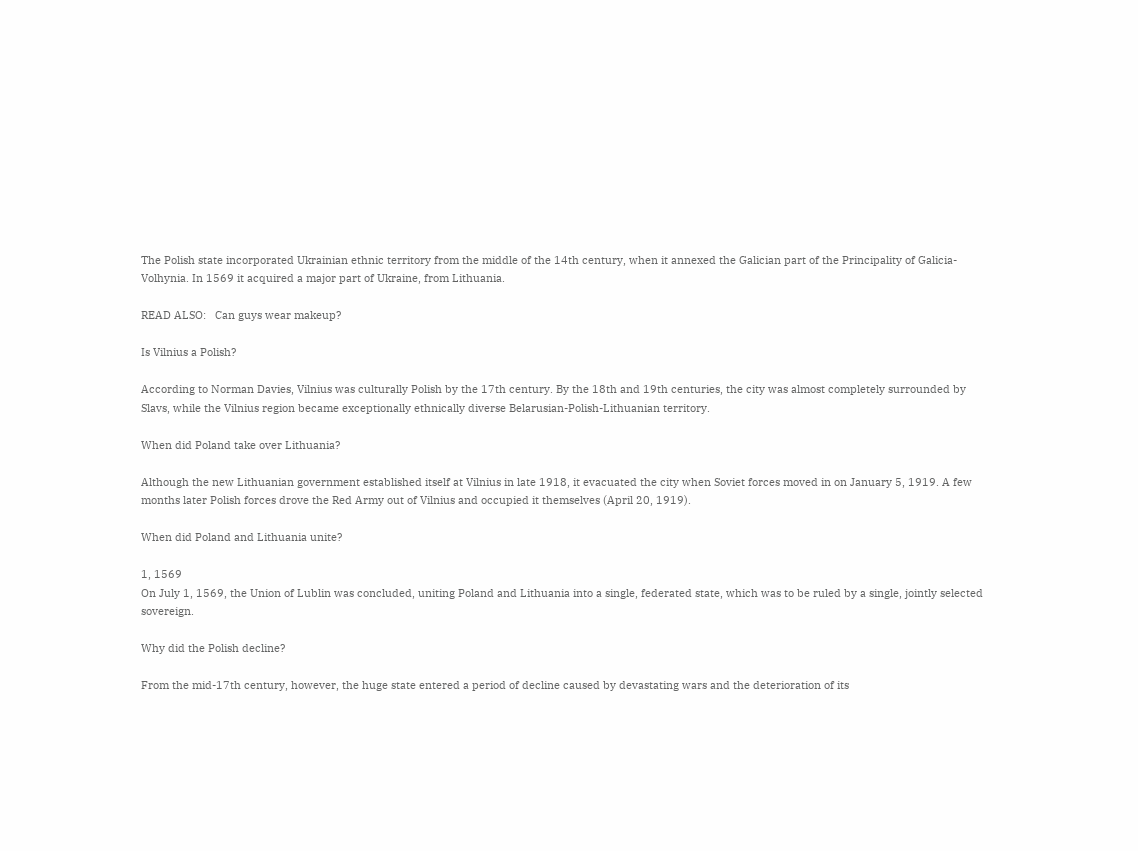The Polish state incorporated Ukrainian ethnic territory from the middle of the 14th century, when it annexed the Galician part of the Principality of Galicia-Volhynia. In 1569 it acquired a major part of Ukraine, from Lithuania.

READ ALSO:   Can guys wear makeup?

Is Vilnius a Polish?

According to Norman Davies, Vilnius was culturally Polish by the 17th century. By the 18th and 19th centuries, the city was almost completely surrounded by Slavs, while the Vilnius region became exceptionally ethnically diverse Belarusian-Polish-Lithuanian territory.

When did Poland take over Lithuania?

Although the new Lithuanian government established itself at Vilnius in late 1918, it evacuated the city when Soviet forces moved in on January 5, 1919. A few months later Polish forces drove the Red Army out of Vilnius and occupied it themselves (April 20, 1919).

When did Poland and Lithuania unite?

1, 1569
On July 1, 1569, the Union of Lublin was concluded, uniting Poland and Lithuania into a single, federated state, which was to be ruled by a single, jointly selected sovereign.

Why did the Polish decline?

From the mid-17th century, however, the huge state entered a period of decline caused by devastating wars and the deterioration of its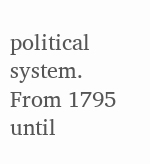political system. From 1795 until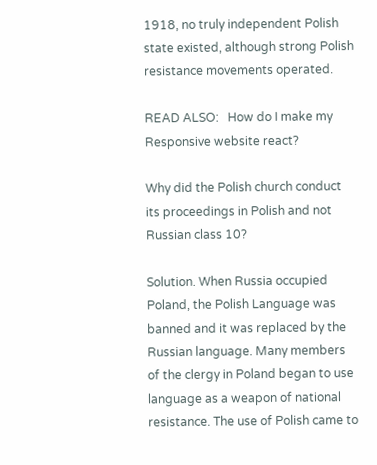1918, no truly independent Polish state existed, although strong Polish resistance movements operated.

READ ALSO:   How do I make my Responsive website react?

Why did the Polish church conduct its proceedings in Polish and not Russian class 10?

Solution. When Russia occupied Poland, the Polish Language was banned and it was replaced by the Russian language. Many members of the clergy in Poland began to use language as a weapon of national resistance. The use of Polish came to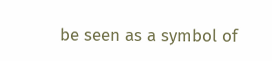be seen as a symbol of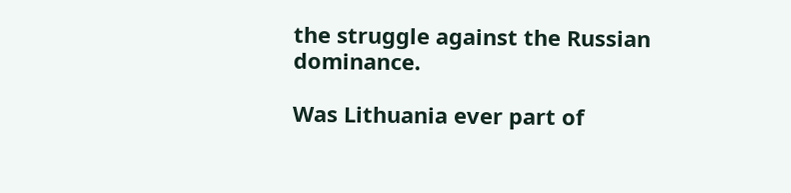the struggle against the Russian dominance.

Was Lithuania ever part of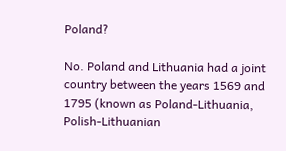Poland?

No. Poland and Lithuania had a joint country between the years 1569 and 1795 (known as Poland-Lithuania, Polish-Lithuanian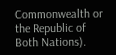Commonwealth or the Republic of Both Nations).